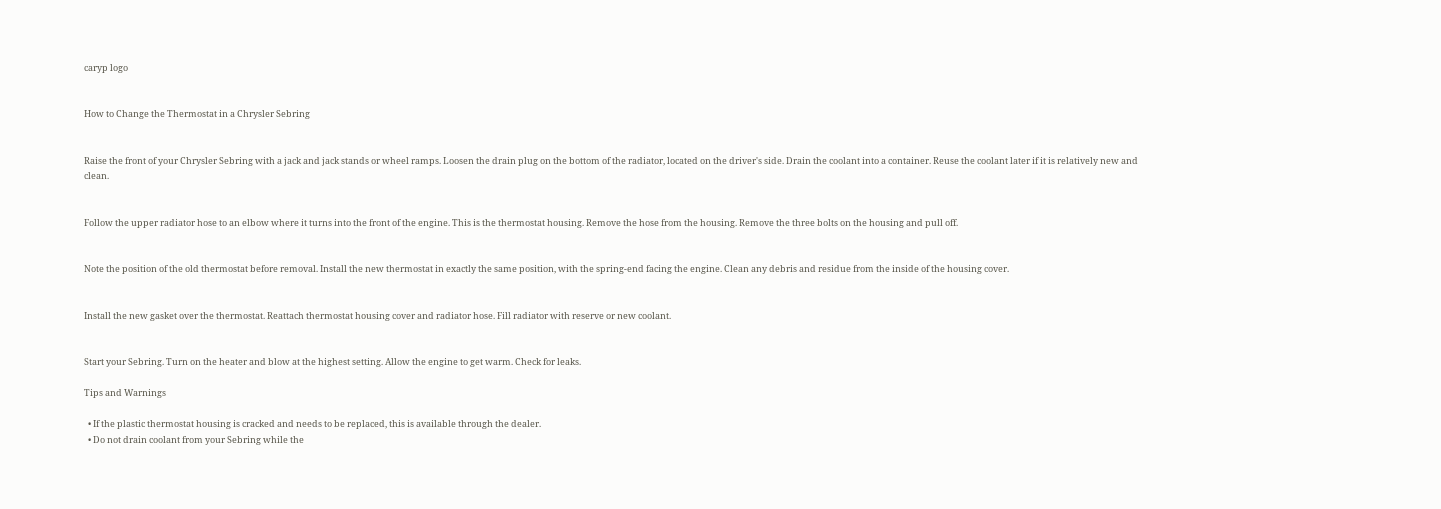caryp logo


How to Change the Thermostat in a Chrysler Sebring


Raise the front of your Chrysler Sebring with a jack and jack stands or wheel ramps. Loosen the drain plug on the bottom of the radiator, located on the driver's side. Drain the coolant into a container. Reuse the coolant later if it is relatively new and clean.


Follow the upper radiator hose to an elbow where it turns into the front of the engine. This is the thermostat housing. Remove the hose from the housing. Remove the three bolts on the housing and pull off.


Note the position of the old thermostat before removal. Install the new thermostat in exactly the same position, with the spring-end facing the engine. Clean any debris and residue from the inside of the housing cover.


Install the new gasket over the thermostat. Reattach thermostat housing cover and radiator hose. Fill radiator with reserve or new coolant.


Start your Sebring. Turn on the heater and blow at the highest setting. Allow the engine to get warm. Check for leaks.

Tips and Warnings

  • If the plastic thermostat housing is cracked and needs to be replaced, this is available through the dealer.
  • Do not drain coolant from your Sebring while the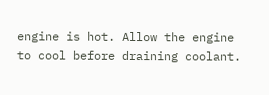engine is hot. Allow the engine to cool before draining coolant.